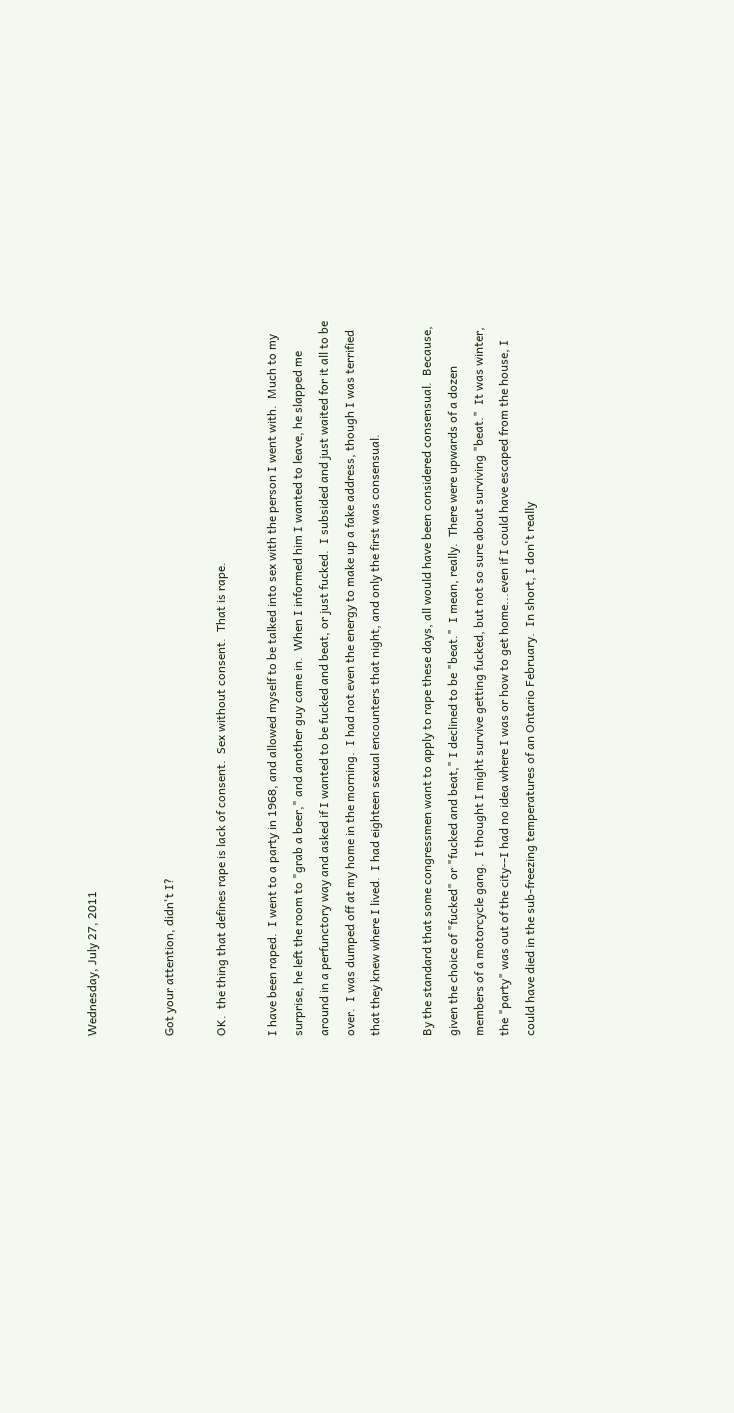Wednesday, July 27, 2011


Got your attention, didn't I?

OK.  the thing that defines rape is lack of consent.  Sex without consent.  That is rape.

I have been raped.  I went to a party in 1968, and allowed myself to be talked into sex with the person I went with.  Much to my surprise, he left the room to "grab a beer," and another guy came in.  When I informed him I wanted to leave, he slapped me around in a perfunctory way and asked if I wanted to be fucked and beat, or just fucked.  I subsided and just waited for it all to be over.  I was dumped off at my home in the morning.  I had not even the energy to make up a fake address, though I was terrified that they knew where I lived.  I had eighteen sexual encounters that night, and only the first was consensual.

By the standard that some congressmen want to apply to rape these days, all would have been considered consensual.  Because, given the choice of "fucked" or "fucked and beat," I declined to be "beat."  I mean, really.  There were upwards of a dozen members of a motorcycle gang.  I thought I might survive getting fucked, but not so sure about surviving "beat."  It was winter, the "party" was out of the city--I had no idea where I was or how to get home...even if I could have escaped from the house, I could have died in the sub-freezing temperatures of an Ontario February.  In short, I don't really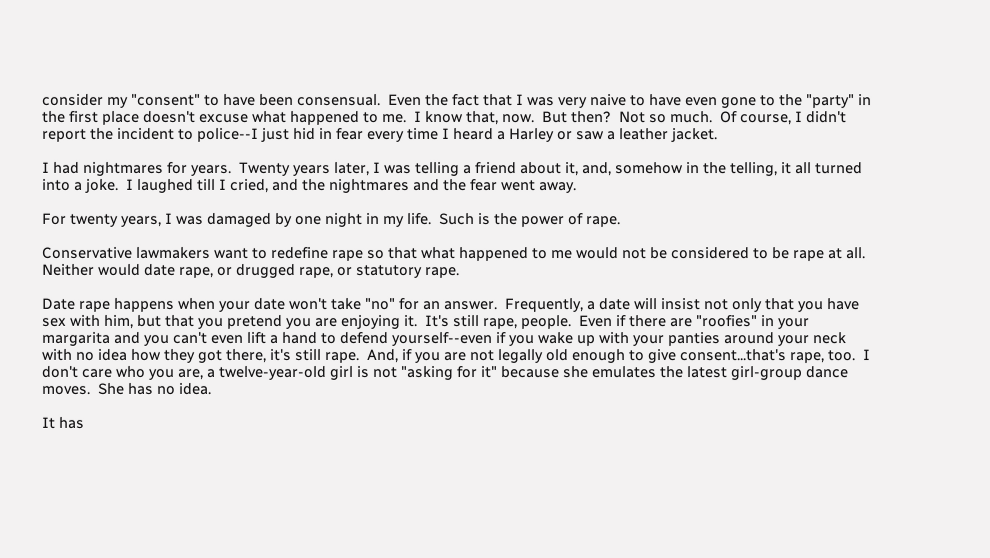consider my "consent" to have been consensual.  Even the fact that I was very naive to have even gone to the "party" in the first place doesn't excuse what happened to me.  I know that, now.  But then?  Not so much.  Of course, I didn't report the incident to police--I just hid in fear every time I heard a Harley or saw a leather jacket.

I had nightmares for years.  Twenty years later, I was telling a friend about it, and, somehow in the telling, it all turned into a joke.  I laughed till I cried, and the nightmares and the fear went away.

For twenty years, I was damaged by one night in my life.  Such is the power of rape.

Conservative lawmakers want to redefine rape so that what happened to me would not be considered to be rape at all.  Neither would date rape, or drugged rape, or statutory rape.

Date rape happens when your date won't take "no" for an answer.  Frequently, a date will insist not only that you have sex with him, but that you pretend you are enjoying it.  It's still rape, people.  Even if there are "roofies" in your margarita and you can't even lift a hand to defend yourself--even if you wake up with your panties around your neck with no idea how they got there, it's still rape.  And, if you are not legally old enough to give consent...that's rape, too.  I don't care who you are, a twelve-year-old girl is not "asking for it" because she emulates the latest girl-group dance moves.  She has no idea.

It has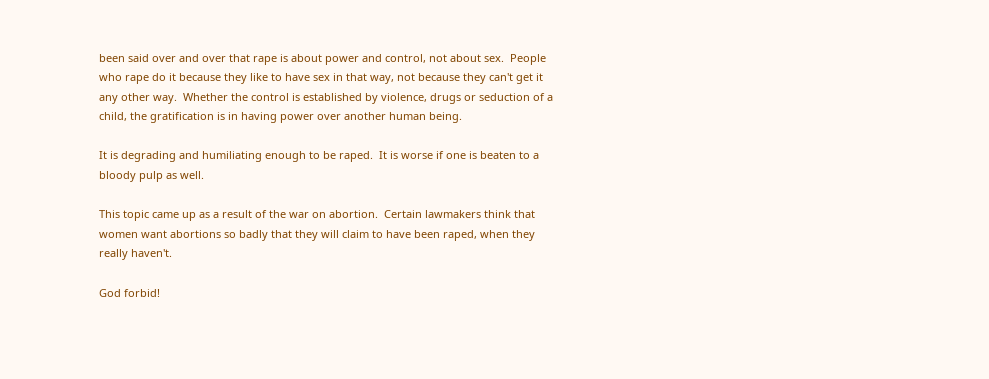been said over and over that rape is about power and control, not about sex.  People who rape do it because they like to have sex in that way, not because they can't get it any other way.  Whether the control is established by violence, drugs or seduction of a child, the gratification is in having power over another human being.

It is degrading and humiliating enough to be raped.  It is worse if one is beaten to a bloody pulp as well.

This topic came up as a result of the war on abortion.  Certain lawmakers think that women want abortions so badly that they will claim to have been raped, when they really haven't.

God forbid!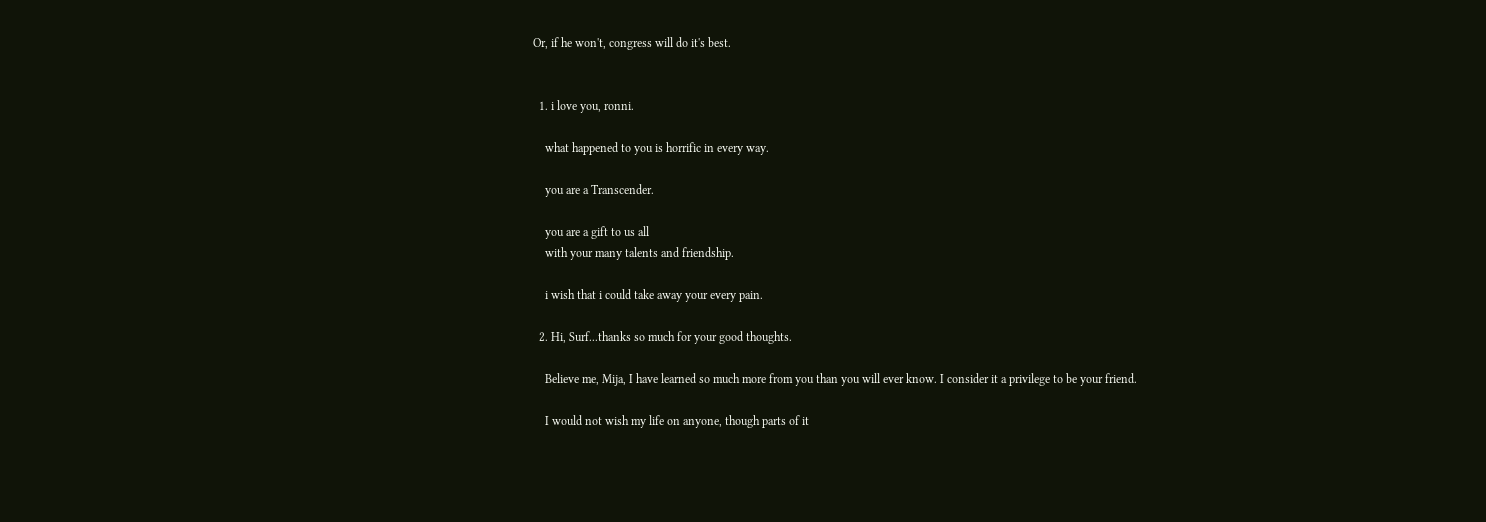Or, if he won't, congress will do it's best.


  1. i love you, ronni.

    what happened to you is horrific in every way.

    you are a Transcender.

    you are a gift to us all
    with your many talents and friendship.

    i wish that i could take away your every pain.

  2. Hi, Surf...thanks so much for your good thoughts.

    Believe me, Mija, I have learned so much more from you than you will ever know. I consider it a privilege to be your friend.

    I would not wish my life on anyone, though parts of it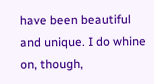have been beautiful and unique. I do whine on, though,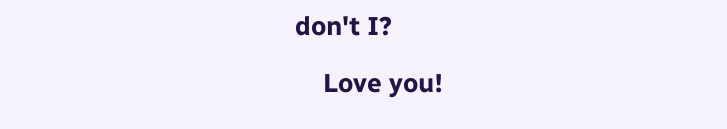don't I?

    Love you!